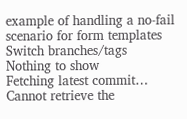example of handling a no-fail scenario for form templates
Switch branches/tags
Nothing to show
Fetching latest commit…
Cannot retrieve the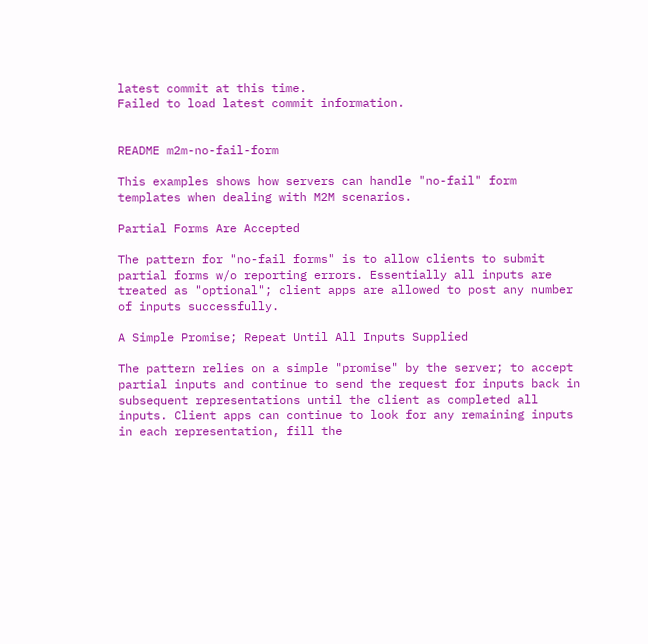latest commit at this time.
Failed to load latest commit information.


README m2m-no-fail-form

This examples shows how servers can handle "no-fail" form templates when dealing with M2M scenarios.

Partial Forms Are Accepted

The pattern for "no-fail forms" is to allow clients to submit partial forms w/o reporting errors. Essentially all inputs are treated as "optional"; client apps are allowed to post any number of inputs successfully.

A Simple Promise; Repeat Until All Inputs Supplied

The pattern relies on a simple "promise" by the server; to accept partial inputs and continue to send the request for inputs back in subsequent representations until the client as completed all inputs. Client apps can continue to look for any remaining inputs in each representation, fill the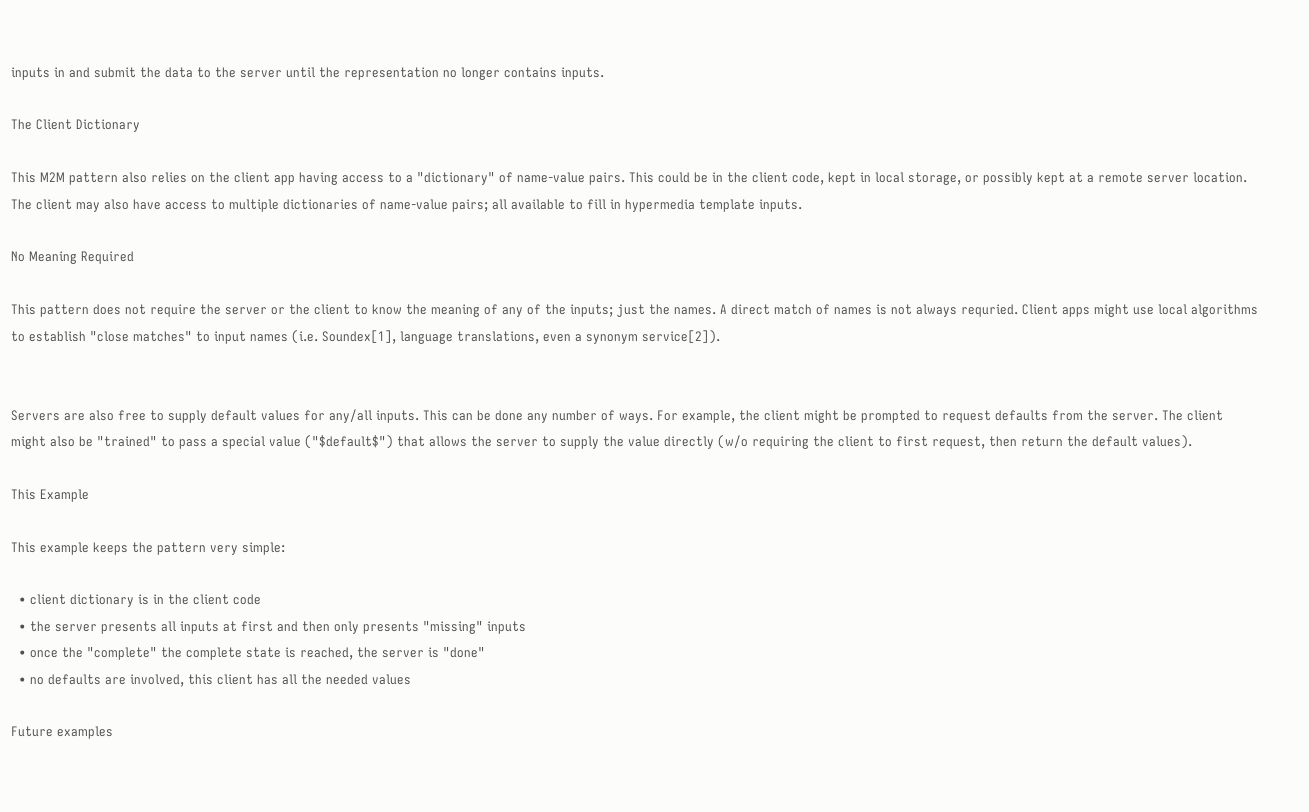inputs in and submit the data to the server until the representation no longer contains inputs.

The Client Dictionary

This M2M pattern also relies on the client app having access to a "dictionary" of name-value pairs. This could be in the client code, kept in local storage, or possibly kept at a remote server location. The client may also have access to multiple dictionaries of name-value pairs; all available to fill in hypermedia template inputs.

No Meaning Required

This pattern does not require the server or the client to know the meaning of any of the inputs; just the names. A direct match of names is not always requried. Client apps might use local algorithms to establish "close matches" to input names (i.e. Soundex[1], language translations, even a synonym service[2]).


Servers are also free to supply default values for any/all inputs. This can be done any number of ways. For example, the client might be prompted to request defaults from the server. The client might also be "trained" to pass a special value ("$default$") that allows the server to supply the value directly (w/o requiring the client to first request, then return the default values).

This Example

This example keeps the pattern very simple:

  • client dictionary is in the client code
  • the server presents all inputs at first and then only presents "missing" inputs
  • once the "complete" the complete state is reached, the server is "done"
  • no defaults are involved, this client has all the needed values

Future examples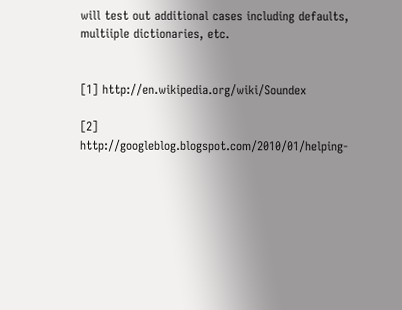will test out additional cases including defaults, multiiple dictionaries, etc.


[1] http://en.wikipedia.org/wiki/Soundex

[2] http://googleblog.blogspot.com/2010/01/helping-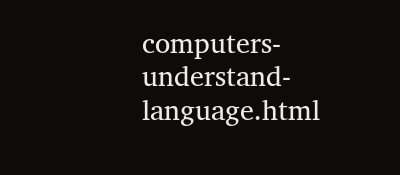computers-understand-language.html